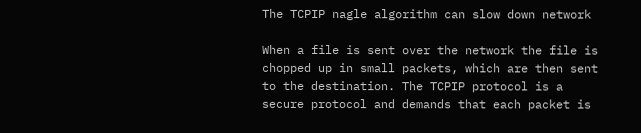The TCPIP nagle algorithm can slow down network

When a file is sent over the network the file is chopped up in small packets, which are then sent to the destination. The TCPIP protocol is a secure protocol and demands that each packet is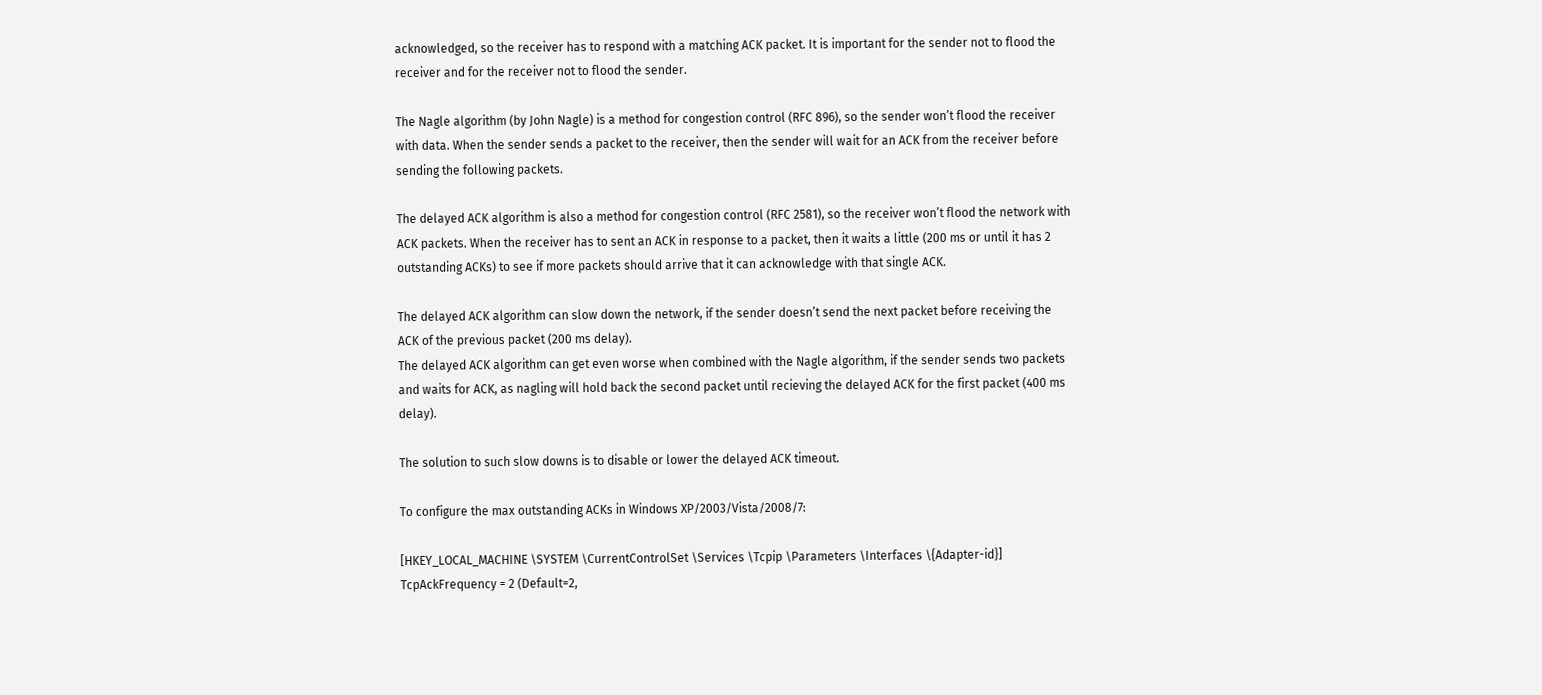acknowledged, so the receiver has to respond with a matching ACK packet. It is important for the sender not to flood the receiver and for the receiver not to flood the sender.

The Nagle algorithm (by John Nagle) is a method for congestion control (RFC 896), so the sender won’t flood the receiver with data. When the sender sends a packet to the receiver, then the sender will wait for an ACK from the receiver before sending the following packets.

The delayed ACK algorithm is also a method for congestion control (RFC 2581), so the receiver won’t flood the network with ACK packets. When the receiver has to sent an ACK in response to a packet, then it waits a little (200 ms or until it has 2 outstanding ACKs) to see if more packets should arrive that it can acknowledge with that single ACK.

The delayed ACK algorithm can slow down the network, if the sender doesn’t send the next packet before receiving the ACK of the previous packet (200 ms delay).
The delayed ACK algorithm can get even worse when combined with the Nagle algorithm, if the sender sends two packets and waits for ACK, as nagling will hold back the second packet until recieving the delayed ACK for the first packet (400 ms delay).

The solution to such slow downs is to disable or lower the delayed ACK timeout.

To configure the max outstanding ACKs in Windows XP/2003/Vista/2008/7:

[HKEY_LOCAL_MACHINE \SYSTEM \CurrentControlSet \Services \Tcpip \Parameters \Interfaces \{Adapter-id}]
TcpAckFrequency = 2 (Default=2,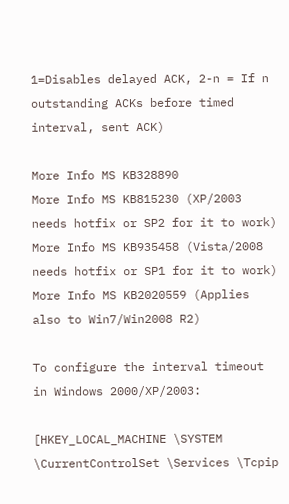1=Disables delayed ACK, 2-n = If n outstanding ACKs before timed interval, sent ACK)

More Info MS KB328890
More Info MS KB815230 (XP/2003 needs hotfix or SP2 for it to work)
More Info MS KB935458 (Vista/2008 needs hotfix or SP1 for it to work)
More Info MS KB2020559 (Applies also to Win7/Win2008 R2)

To configure the interval timeout in Windows 2000/XP/2003:

[HKEY_LOCAL_MACHINE \SYSTEM \CurrentControlSet \Services \Tcpip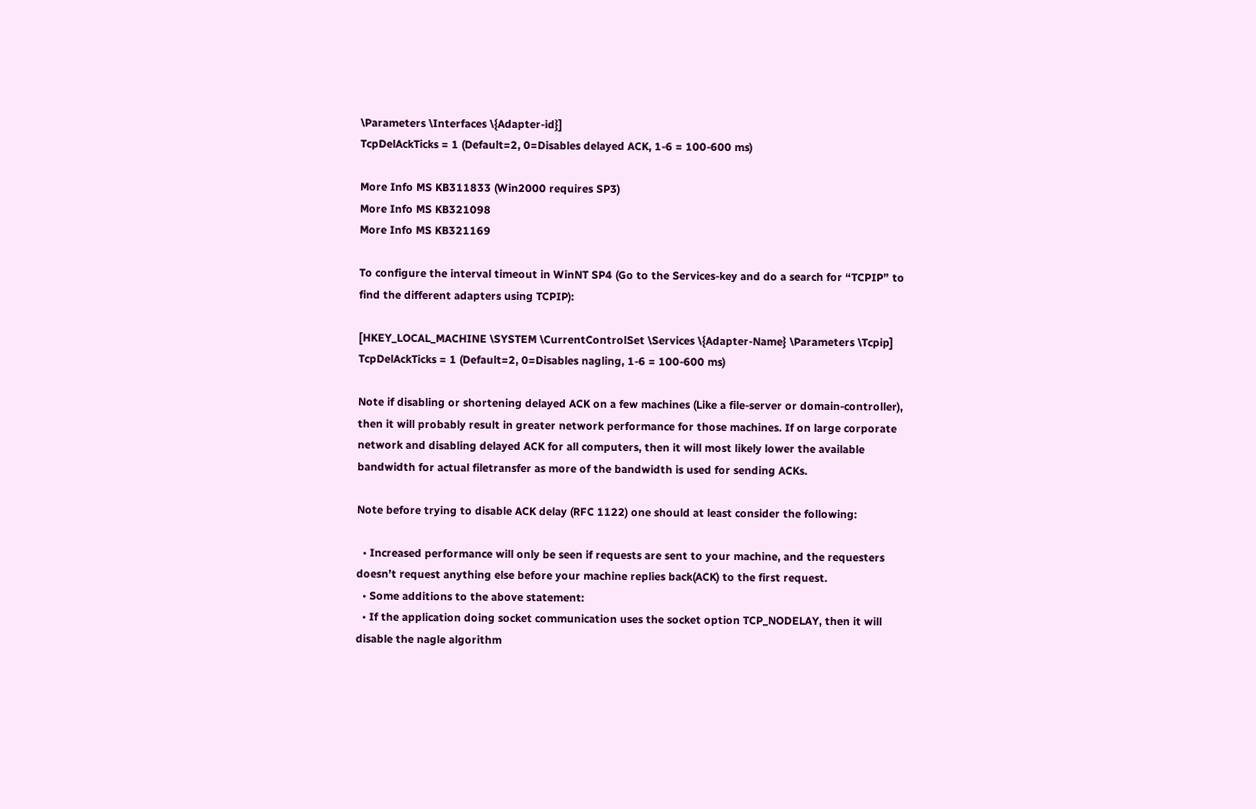\Parameters \Interfaces \{Adapter-id}]
TcpDelAckTicks = 1 (Default=2, 0=Disables delayed ACK, 1-6 = 100-600 ms)

More Info MS KB311833 (Win2000 requires SP3)
More Info MS KB321098
More Info MS KB321169

To configure the interval timeout in WinNT SP4 (Go to the Services-key and do a search for “TCPIP” to find the different adapters using TCPIP):

[HKEY_LOCAL_MACHINE \SYSTEM \CurrentControlSet \Services \{Adapter-Name} \Parameters \Tcpip]
TcpDelAckTicks = 1 (Default=2, 0=Disables nagling, 1-6 = 100-600 ms)

Note if disabling or shortening delayed ACK on a few machines (Like a file-server or domain-controller), then it will probably result in greater network performance for those machines. If on large corporate network and disabling delayed ACK for all computers, then it will most likely lower the available bandwidth for actual filetransfer as more of the bandwidth is used for sending ACKs.

Note before trying to disable ACK delay (RFC 1122) one should at least consider the following:

  • Increased performance will only be seen if requests are sent to your machine, and the requesters doesn’t request anything else before your machine replies back(ACK) to the first request.
  • Some additions to the above statement:
  • If the application doing socket communication uses the socket option TCP_NODELAY, then it will disable the nagle algorithm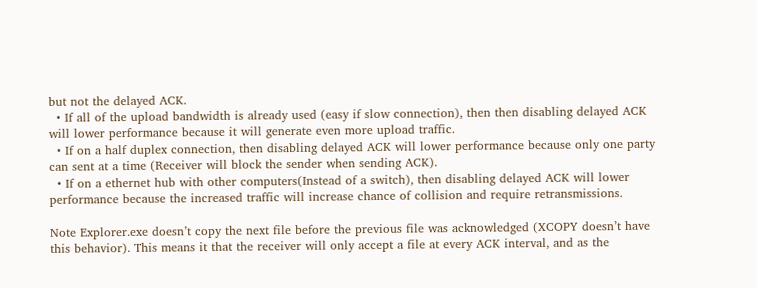but not the delayed ACK.
  • If all of the upload bandwidth is already used (easy if slow connection), then then disabling delayed ACK will lower performance because it will generate even more upload traffic.
  • If on a half duplex connection, then disabling delayed ACK will lower performance because only one party can sent at a time (Receiver will block the sender when sending ACK).
  • If on a ethernet hub with other computers(Instead of a switch), then disabling delayed ACK will lower performance because the increased traffic will increase chance of collision and require retransmissions.

Note Explorer.exe doesn’t copy the next file before the previous file was acknowledged (XCOPY doesn’t have this behavior). This means it that the receiver will only accept a file at every ACK interval, and as the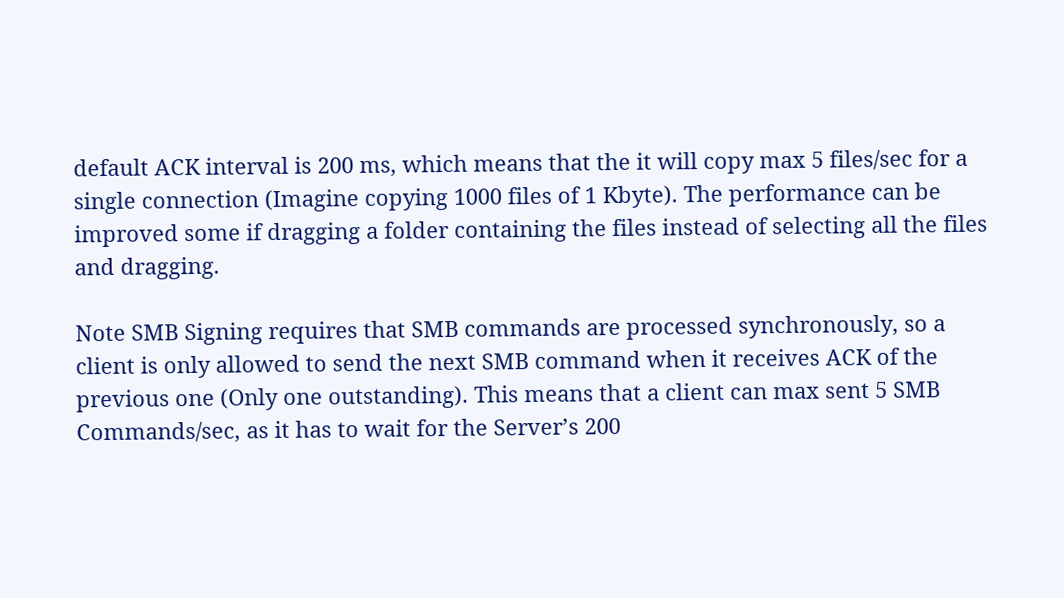default ACK interval is 200 ms, which means that the it will copy max 5 files/sec for a single connection (Imagine copying 1000 files of 1 Kbyte). The performance can be improved some if dragging a folder containing the files instead of selecting all the files and dragging.

Note SMB Signing requires that SMB commands are processed synchronously, so a client is only allowed to send the next SMB command when it receives ACK of the previous one (Only one outstanding). This means that a client can max sent 5 SMB Commands/sec, as it has to wait for the Server’s 200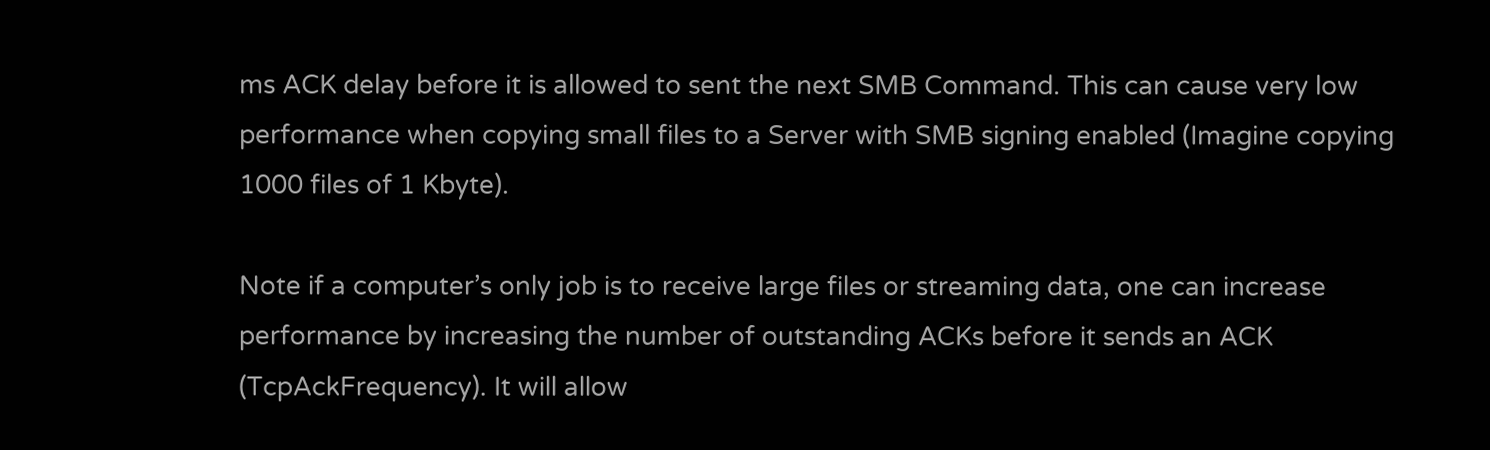ms ACK delay before it is allowed to sent the next SMB Command. This can cause very low performance when copying small files to a Server with SMB signing enabled (Imagine copying 1000 files of 1 Kbyte).

Note if a computer’s only job is to receive large files or streaming data, one can increase performance by increasing the number of outstanding ACKs before it sends an ACK (TcpAckFrequency). It will allow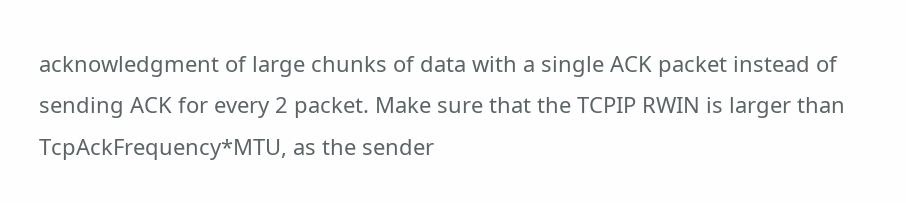acknowledgment of large chunks of data with a single ACK packet instead of sending ACK for every 2 packet. Make sure that the TCPIP RWIN is larger than TcpAckFrequency*MTU, as the sender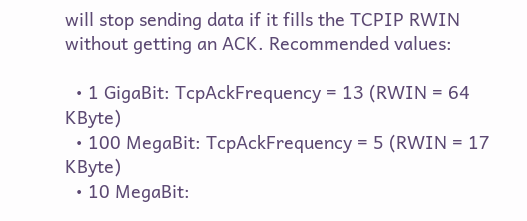will stop sending data if it fills the TCPIP RWIN without getting an ACK. Recommended values:

  • 1 GigaBit: TcpAckFrequency = 13 (RWIN = 64 KByte)
  • 100 MegaBit: TcpAckFrequency = 5 (RWIN = 17 KByte)
  • 10 MegaBit: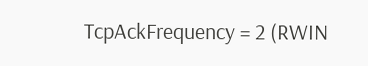TcpAckFrequency = 2 (RWIN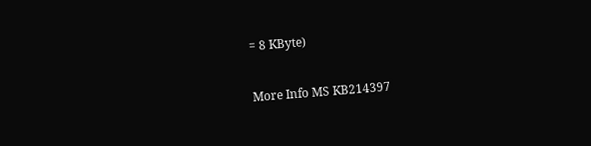= 8 KByte)

More Info MS KB214397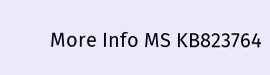More Info MS KB823764